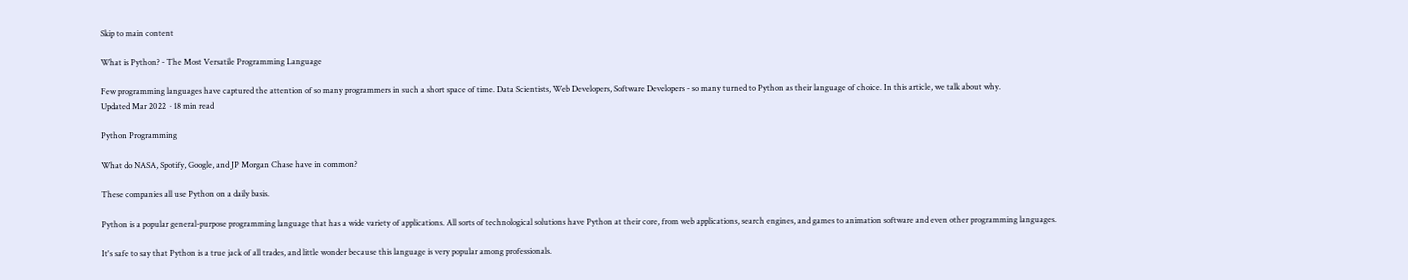Skip to main content

What is Python? - The Most Versatile Programming Language

Few programming languages have captured the attention of so many programmers in such a short space of time. Data Scientists, Web Developers, Software Developers - so many turned to Python as their language of choice. In this article, we talk about why.
Updated Mar 2022  · 18 min read

Python Programming

What do NASA, Spotify, Google, and JP Morgan Chase have in common?

These companies all use Python on a daily basis.

Python is a popular general-purpose programming language that has a wide variety of applications. All sorts of technological solutions have Python at their core, from web applications, search engines, and games to animation software and even other programming languages.

It's safe to say that Python is a true jack of all trades, and little wonder because this language is very popular among professionals.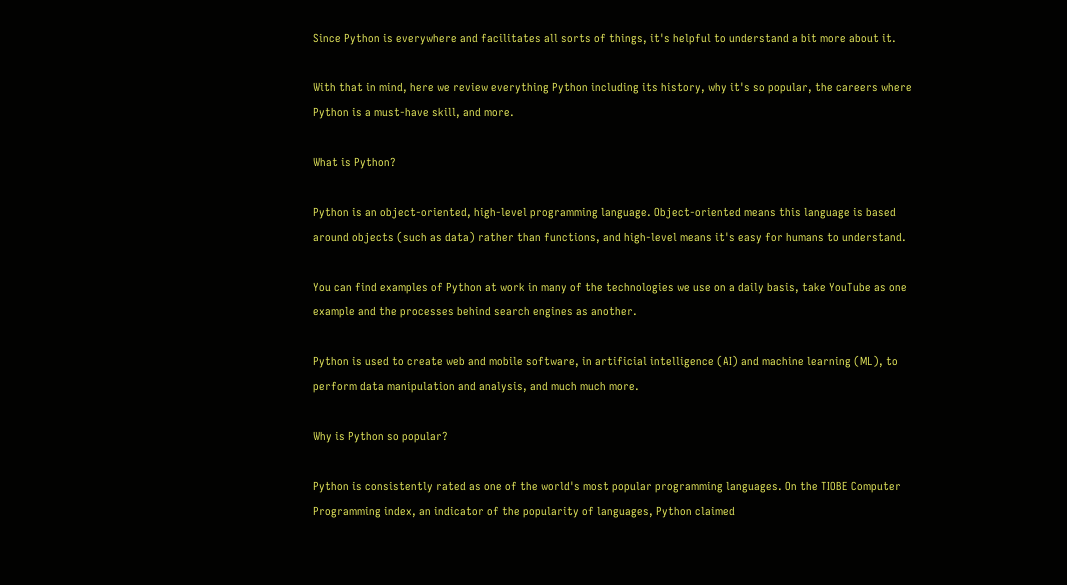Since Python is everywhere and facilitates all sorts of things, it's helpful to understand a bit more about it.

With that in mind, here we review everything Python including its history, why it's so popular, the careers where Python is a must-have skill, and more.

What is Python?

Python is an object-oriented, high-level programming language. Object-oriented means this language is based around objects (such as data) rather than functions, and high-level means it's easy for humans to understand.

You can find examples of Python at work in many of the technologies we use on a daily basis, take YouTube as one example and the processes behind search engines as another.

Python is used to create web and mobile software, in artificial intelligence (AI) and machine learning (ML), to perform data manipulation and analysis, and much much more.

Why is Python so popular?

Python is consistently rated as one of the world's most popular programming languages. On the TIOBE Computer Programming index, an indicator of the popularity of languages, Python claimed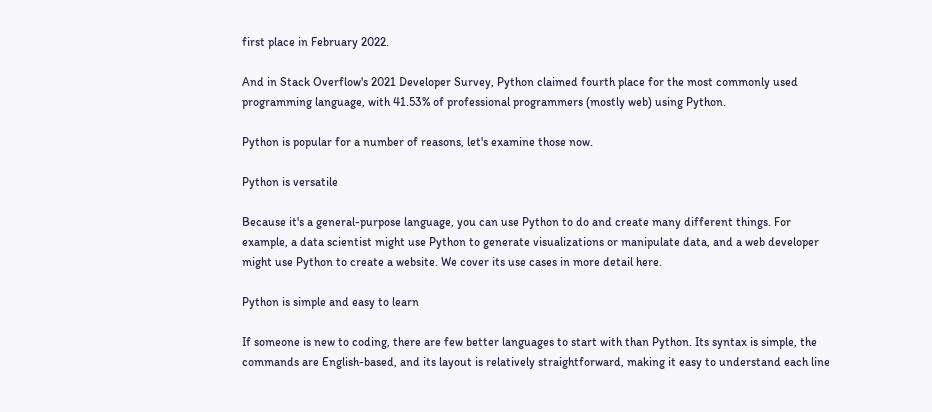first place in February 2022.

And in Stack Overflow's 2021 Developer Survey, Python claimed fourth place for the most commonly used programming language, with 41.53% of professional programmers (mostly web) using Python.

Python is popular for a number of reasons, let's examine those now.

Python is versatile

Because it's a general-purpose language, you can use Python to do and create many different things. For example, a data scientist might use Python to generate visualizations or manipulate data, and a web developer might use Python to create a website. We cover its use cases in more detail here.

Python is simple and easy to learn

If someone is new to coding, there are few better languages to start with than Python. Its syntax is simple, the commands are English-based, and its layout is relatively straightforward, making it easy to understand each line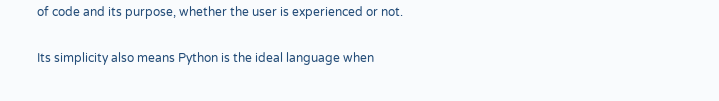of code and its purpose, whether the user is experienced or not.

Its simplicity also means Python is the ideal language when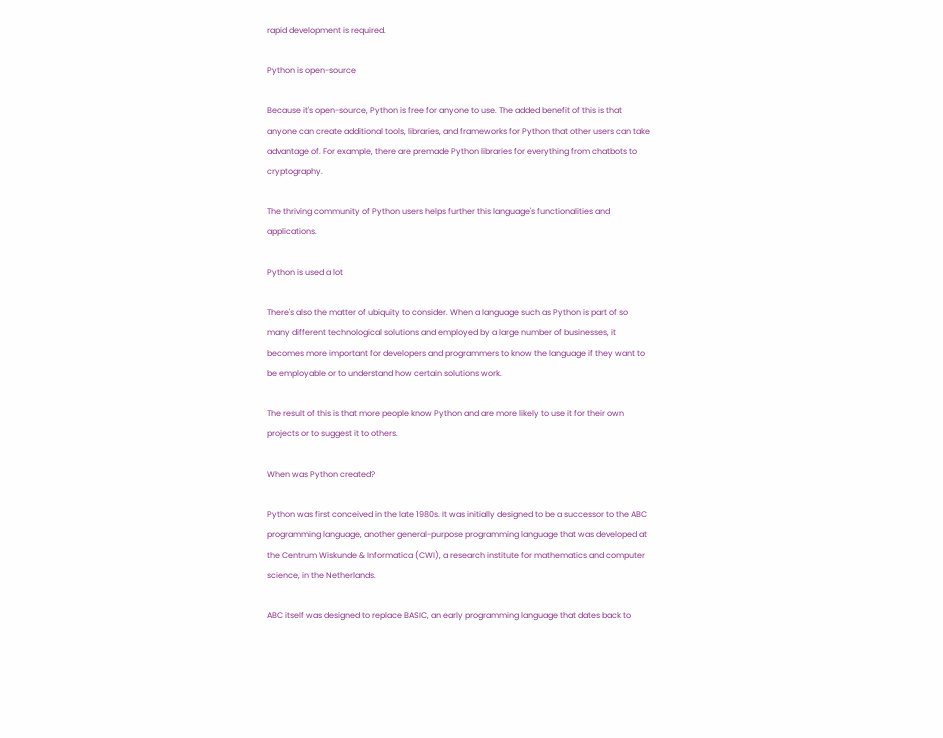rapid development is required.

Python is open-source

Because it's open-source, Python is free for anyone to use. The added benefit of this is that anyone can create additional tools, libraries, and frameworks for Python that other users can take advantage of. For example, there are premade Python libraries for everything from chatbots to cryptography.

The thriving community of Python users helps further this language's functionalities and applications.

Python is used a lot

There's also the matter of ubiquity to consider. When a language such as Python is part of so many different technological solutions and employed by a large number of businesses, it becomes more important for developers and programmers to know the language if they want to be employable or to understand how certain solutions work.

The result of this is that more people know Python and are more likely to use it for their own projects or to suggest it to others.

When was Python created?

Python was first conceived in the late 1980s. It was initially designed to be a successor to the ABC programming language, another general-purpose programming language that was developed at the Centrum Wiskunde & Informatica (CWI), a research institute for mathematics and computer science, in the Netherlands.

ABC itself was designed to replace BASIC, an early programming language that dates back to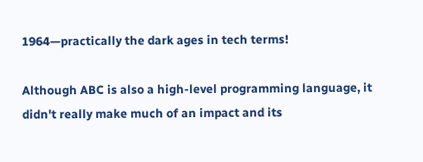1964—practically the dark ages in tech terms!

Although ABC is also a high-level programming language, it didn't really make much of an impact and its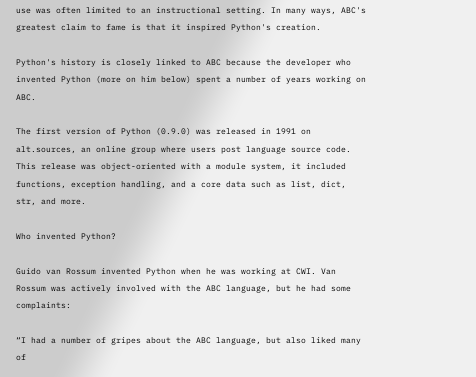use was often limited to an instructional setting. In many ways, ABC's greatest claim to fame is that it inspired Python's creation.

Python's history is closely linked to ABC because the developer who invented Python (more on him below) spent a number of years working on ABC.

The first version of Python (0.9.0) was released in 1991 on alt.sources, an online group where users post language source code. This release was object-oriented with a module system, it included functions, exception handling, and a core data such as list, dict, str, and more.

Who invented Python?

Guido van Rossum invented Python when he was working at CWI. Van Rossum was actively involved with the ABC language, but he had some complaints:

“I had a number of gripes about the ABC language, but also liked many of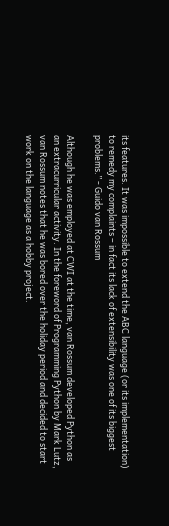its features. It was impossible to extend the ABC language (or its implementation) to remedy my complaints – in fact its lack of extensibility was one of its biggest problems.” - Guido van Rossum

Although he was employed at CWI at the time, van Rossum developed Python as an extracurricular activity. In the foreword of Programming Python by Mark Lutz, van Rossum notes that he was bored over the holiday period and decided to start work on the language as a hobby project.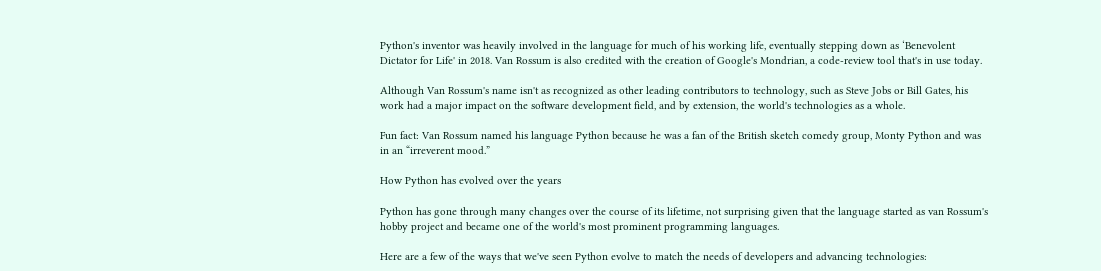Python's inventor was heavily involved in the language for much of his working life, eventually stepping down as ‘Benevolent Dictator for Life' in 2018. Van Rossum is also credited with the creation of Google's Mondrian, a code-review tool that's in use today.

Although Van Rossum's name isn't as recognized as other leading contributors to technology, such as Steve Jobs or Bill Gates, his work had a major impact on the software development field, and by extension, the world's technologies as a whole.

Fun fact: Van Rossum named his language Python because he was a fan of the British sketch comedy group, Monty Python and was in an “irreverent mood.”

How Python has evolved over the years

Python has gone through many changes over the course of its lifetime, not surprising given that the language started as van Rossum's hobby project and became one of the world's most prominent programming languages.

Here are a few of the ways that we've seen Python evolve to match the needs of developers and advancing technologies: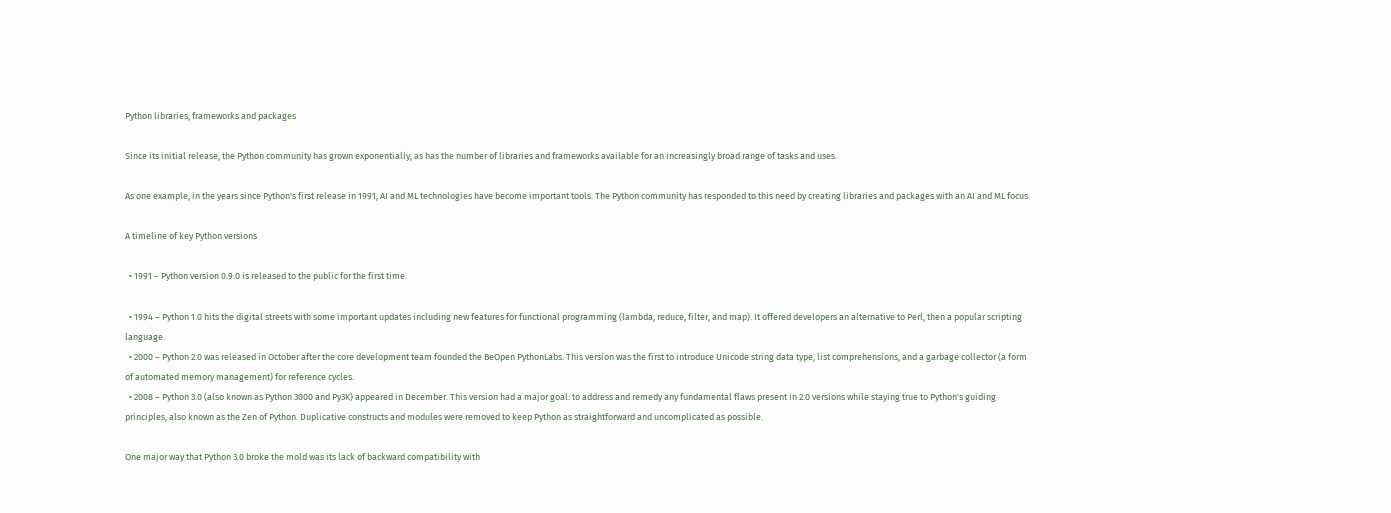Python libraries, frameworks and packages

Since its initial release, the Python community has grown exponentially, as has the number of libraries and frameworks available for an increasingly broad range of tasks and uses.

As one example, in the years since Python's first release in 1991, AI and ML technologies have become important tools. The Python community has responded to this need by creating libraries and packages with an AI and ML focus.

A timeline of key Python versions

  • 1991 – Python version 0.9.0 is released to the public for the first time.

  • 1994 – Python 1.0 hits the digital streets with some important updates including new features for functional programming (lambda, reduce, filter, and map). It offered developers an alternative to Perl, then a popular scripting language.
  • 2000 – Python 2.0 was released in October after the core development team founded the BeOpen PythonLabs. This version was the first to introduce Unicode string data type, list comprehensions, and a garbage collector (a form of automated memory management) for reference cycles.
  • 2008 – Python 3.0 (also known as Python 3000 and Py3K) appeared in December. This version had a major goal: to address and remedy any fundamental flaws present in 2.0 versions while staying true to Python's guiding principles, also known as the Zen of Python. Duplicative constructs and modules were removed to keep Python as straightforward and uncomplicated as possible.

One major way that Python 3.0 broke the mold was its lack of backward compatibility with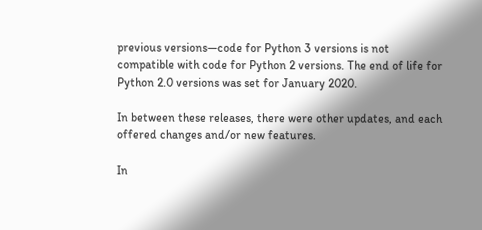previous versions—code for Python 3 versions is not compatible with code for Python 2 versions. The end of life for Python 2.0 versions was set for January 2020.

In between these releases, there were other updates, and each offered changes and/or new features.

In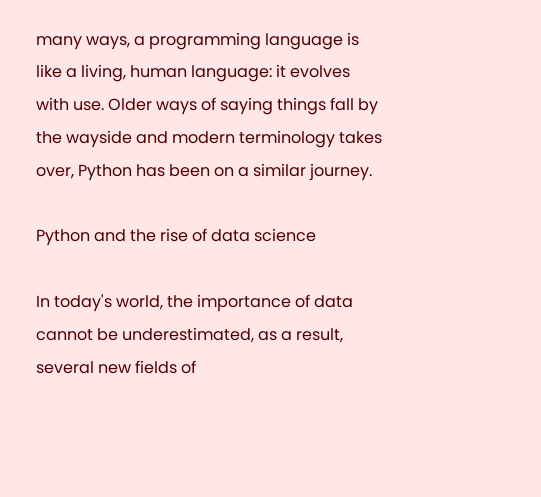many ways, a programming language is like a living, human language: it evolves with use. Older ways of saying things fall by the wayside and modern terminology takes over, Python has been on a similar journey.

Python and the rise of data science

In today's world, the importance of data cannot be underestimated, as a result, several new fields of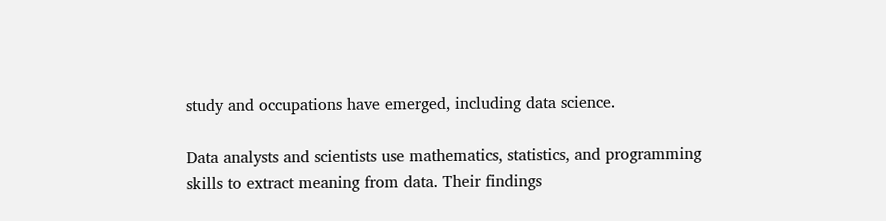study and occupations have emerged, including data science.

Data analysts and scientists use mathematics, statistics, and programming skills to extract meaning from data. Their findings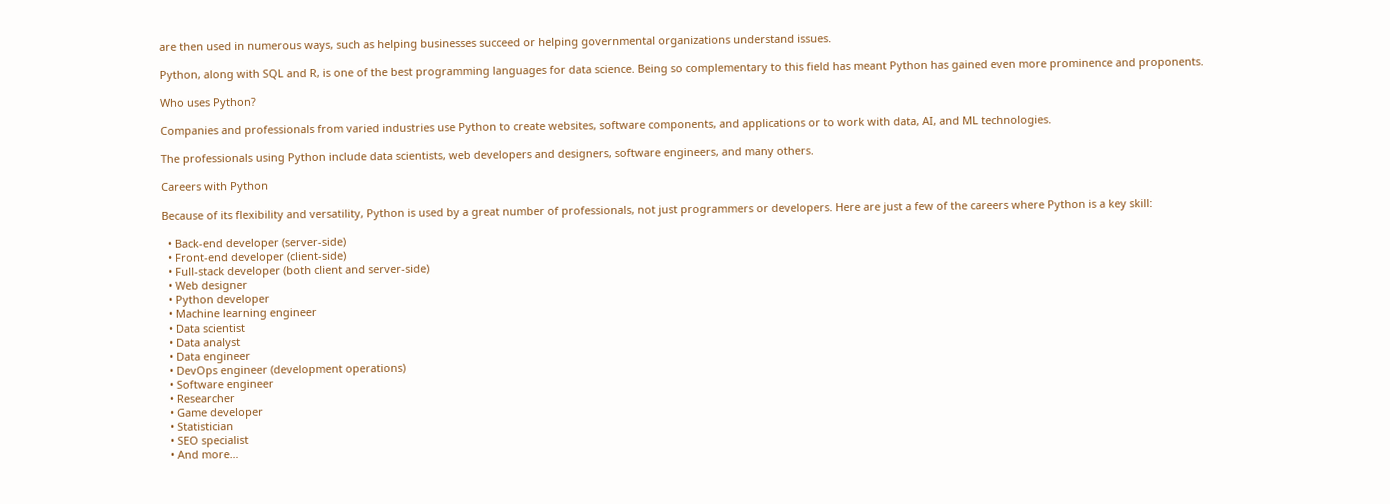are then used in numerous ways, such as helping businesses succeed or helping governmental organizations understand issues.

Python, along with SQL and R, is one of the best programming languages for data science. Being so complementary to this field has meant Python has gained even more prominence and proponents.

Who uses Python?

Companies and professionals from varied industries use Python to create websites, software components, and applications or to work with data, AI, and ML technologies.

The professionals using Python include data scientists, web developers and designers, software engineers, and many others.

Careers with Python

Because of its flexibility and versatility, Python is used by a great number of professionals, not just programmers or developers. Here are just a few of the careers where Python is a key skill:

  • Back-end developer (server-side)
  • Front-end developer (client-side)
  • Full-stack developer (both client and server-side)
  • Web designer
  • Python developer
  • Machine learning engineer
  • Data scientist
  • Data analyst
  • Data engineer
  • DevOps engineer (development operations)
  • Software engineer
  • Researcher
  • Game developer
  • Statistician
  • SEO specialist
  • And more…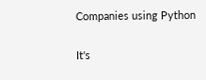Companies using Python

It's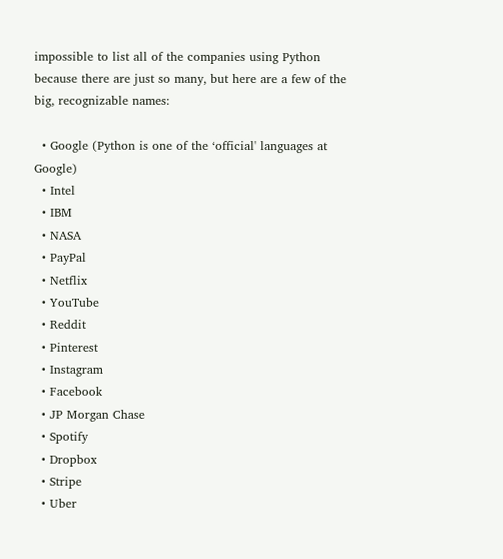impossible to list all of the companies using Python because there are just so many, but here are a few of the big, recognizable names:

  • Google (Python is one of the ‘official' languages at Google)
  • Intel
  • IBM
  • NASA
  • PayPal
  • Netflix
  • YouTube
  • Reddit
  • Pinterest
  • Instagram
  • Facebook
  • JP Morgan Chase
  • Spotify
  • Dropbox
  • Stripe
  • Uber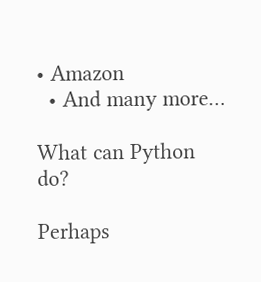• Amazon
  • And many more…

What can Python do?

Perhaps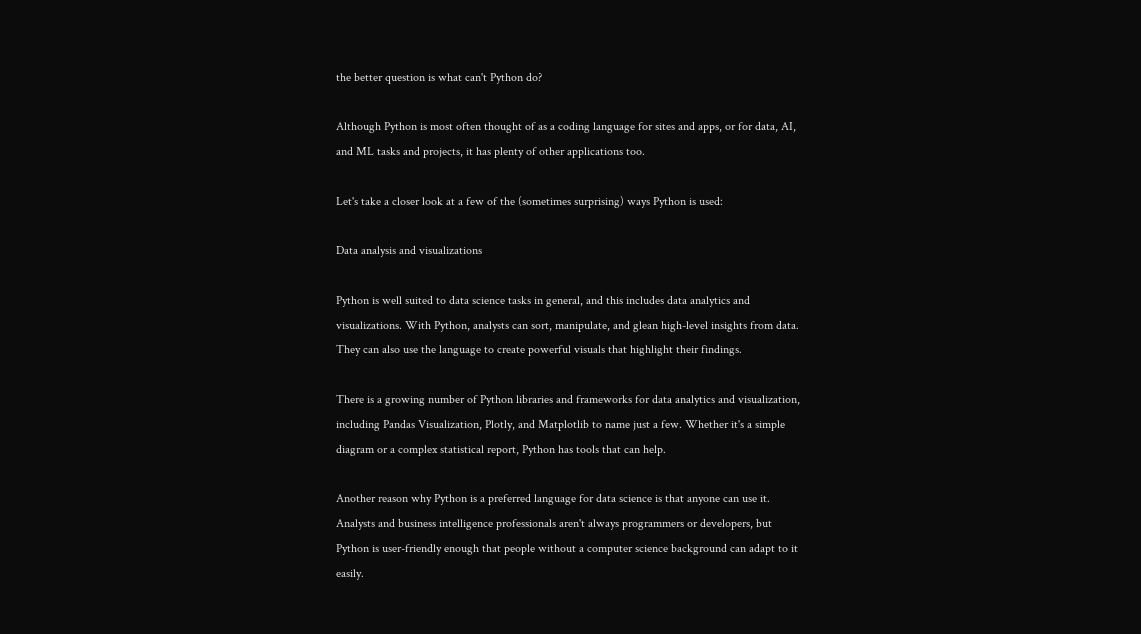the better question is what can't Python do?

Although Python is most often thought of as a coding language for sites and apps, or for data, AI, and ML tasks and projects, it has plenty of other applications too.

Let's take a closer look at a few of the (sometimes surprising) ways Python is used:

Data analysis and visualizations

Python is well suited to data science tasks in general, and this includes data analytics and visualizations. With Python, analysts can sort, manipulate, and glean high-level insights from data. They can also use the language to create powerful visuals that highlight their findings.

There is a growing number of Python libraries and frameworks for data analytics and visualization, including Pandas Visualization, Plotly, and Matplotlib to name just a few. Whether it's a simple diagram or a complex statistical report, Python has tools that can help.

Another reason why Python is a preferred language for data science is that anyone can use it. Analysts and business intelligence professionals aren't always programmers or developers, but Python is user-friendly enough that people without a computer science background can adapt to it easily.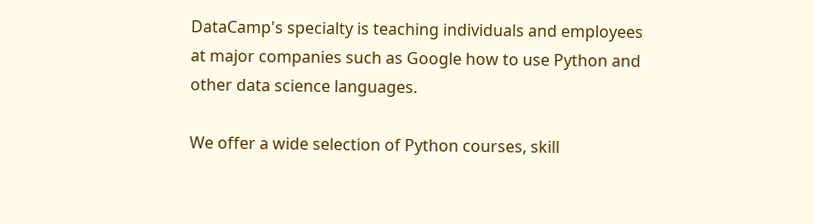DataCamp's specialty is teaching individuals and employees at major companies such as Google how to use Python and other data science languages.

We offer a wide selection of Python courses, skill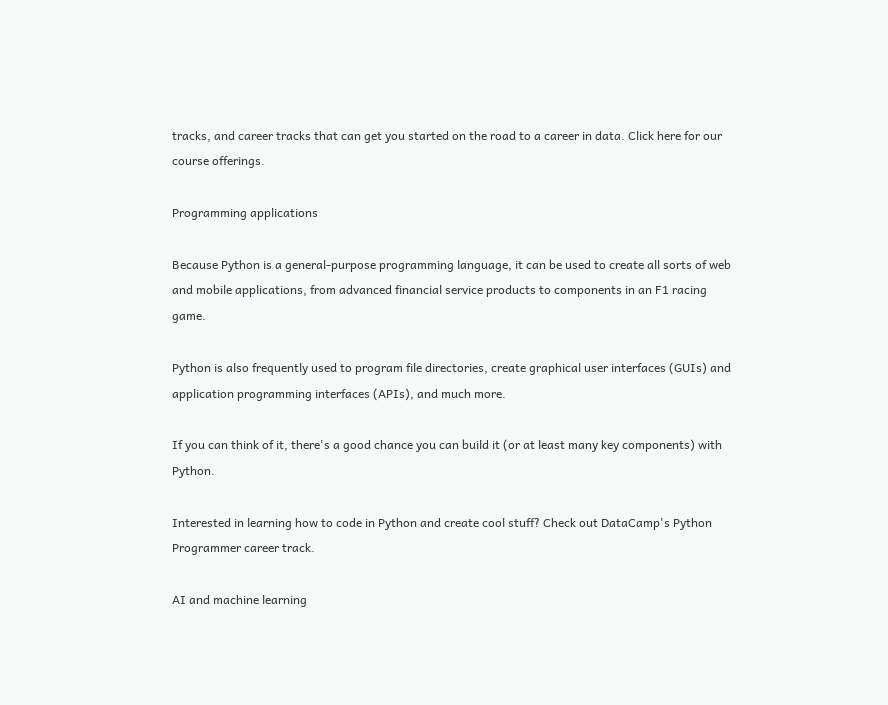tracks, and career tracks that can get you started on the road to a career in data. Click here for our course offerings.

Programming applications

Because Python is a general-purpose programming language, it can be used to create all sorts of web and mobile applications, from advanced financial service products to components in an F1 racing game.

Python is also frequently used to program file directories, create graphical user interfaces (GUIs) and application programming interfaces (APIs), and much more.

If you can think of it, there's a good chance you can build it (or at least many key components) with Python.

Interested in learning how to code in Python and create cool stuff? Check out DataCamp's Python Programmer career track.

AI and machine learning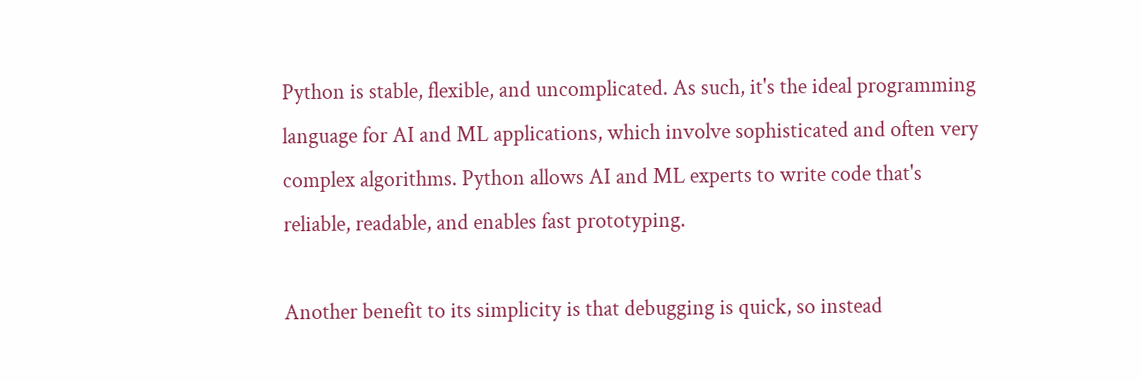Python is stable, flexible, and uncomplicated. As such, it's the ideal programming language for AI and ML applications, which involve sophisticated and often very complex algorithms. Python allows AI and ML experts to write code that's reliable, readable, and enables fast prototyping.

Another benefit to its simplicity is that debugging is quick, so instead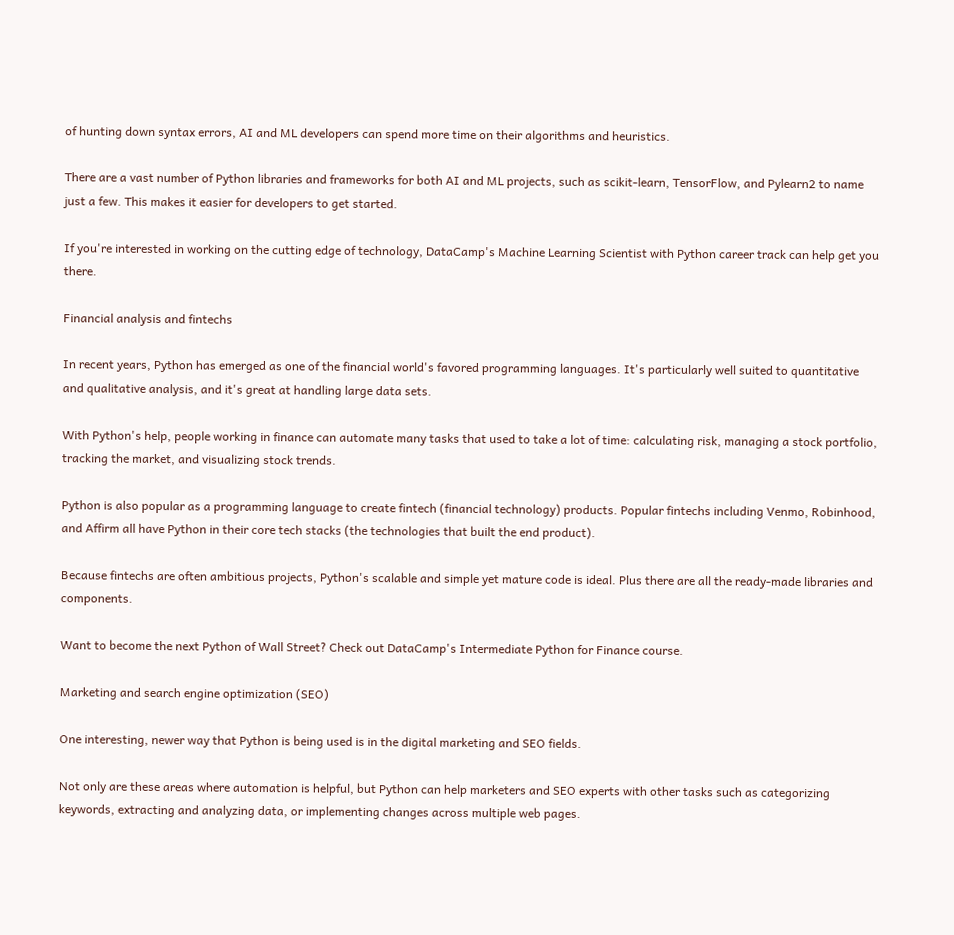of hunting down syntax errors, AI and ML developers can spend more time on their algorithms and heuristics.

There are a vast number of Python libraries and frameworks for both AI and ML projects, such as scikit-learn, TensorFlow, and Pylearn2 to name just a few. This makes it easier for developers to get started.

If you're interested in working on the cutting edge of technology, DataCamp's Machine Learning Scientist with Python career track can help get you there.

Financial analysis and fintechs

In recent years, Python has emerged as one of the financial world's favored programming languages. It's particularly well suited to quantitative and qualitative analysis, and it's great at handling large data sets.

With Python's help, people working in finance can automate many tasks that used to take a lot of time: calculating risk, managing a stock portfolio, tracking the market, and visualizing stock trends.

Python is also popular as a programming language to create fintech (financial technology) products. Popular fintechs including Venmo, Robinhood, and Affirm all have Python in their core tech stacks (the technologies that built the end product).

Because fintechs are often ambitious projects, Python's scalable and simple yet mature code is ideal. Plus there are all the ready-made libraries and components.

Want to become the next Python of Wall Street? Check out DataCamp's Intermediate Python for Finance course.

Marketing and search engine optimization (SEO)

One interesting, newer way that Python is being used is in the digital marketing and SEO fields.

Not only are these areas where automation is helpful, but Python can help marketers and SEO experts with other tasks such as categorizing keywords, extracting and analyzing data, or implementing changes across multiple web pages.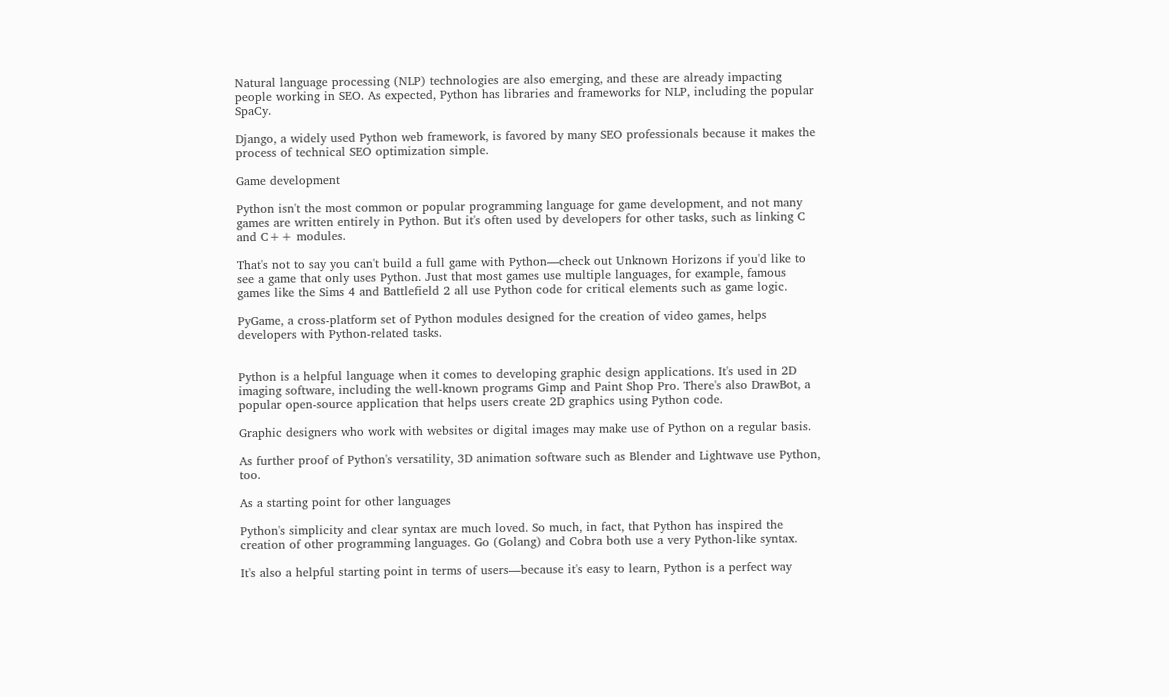Natural language processing (NLP) technologies are also emerging, and these are already impacting people working in SEO. As expected, Python has libraries and frameworks for NLP, including the popular SpaCy.

Django, a widely used Python web framework, is favored by many SEO professionals because it makes the process of technical SEO optimization simple.

Game development

Python isn't the most common or popular programming language for game development, and not many games are written entirely in Python. But it's often used by developers for other tasks, such as linking C and C++ modules.

That's not to say you can't build a full game with Python—check out Unknown Horizons if you'd like to see a game that only uses Python. Just that most games use multiple languages, for example, famous games like the Sims 4 and Battlefield 2 all use Python code for critical elements such as game logic.

PyGame, a cross-platform set of Python modules designed for the creation of video games, helps developers with Python-related tasks.


Python is a helpful language when it comes to developing graphic design applications. It's used in 2D imaging software, including the well-known programs Gimp and Paint Shop Pro. There's also DrawBot, a popular open-source application that helps users create 2D graphics using Python code.

Graphic designers who work with websites or digital images may make use of Python on a regular basis.

As further proof of Python's versatility, 3D animation software such as Blender and Lightwave use Python, too.

As a starting point for other languages

Python's simplicity and clear syntax are much loved. So much, in fact, that Python has inspired the creation of other programming languages. Go (Golang) and Cobra both use a very Python-like syntax.

It's also a helpful starting point in terms of users—because it's easy to learn, Python is a perfect way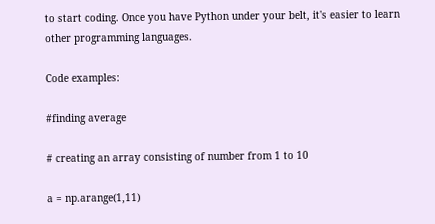to start coding. Once you have Python under your belt, it's easier to learn other programming languages.

Code examples:

#finding average

# creating an array consisting of number from 1 to 10

a = np.arange(1,11)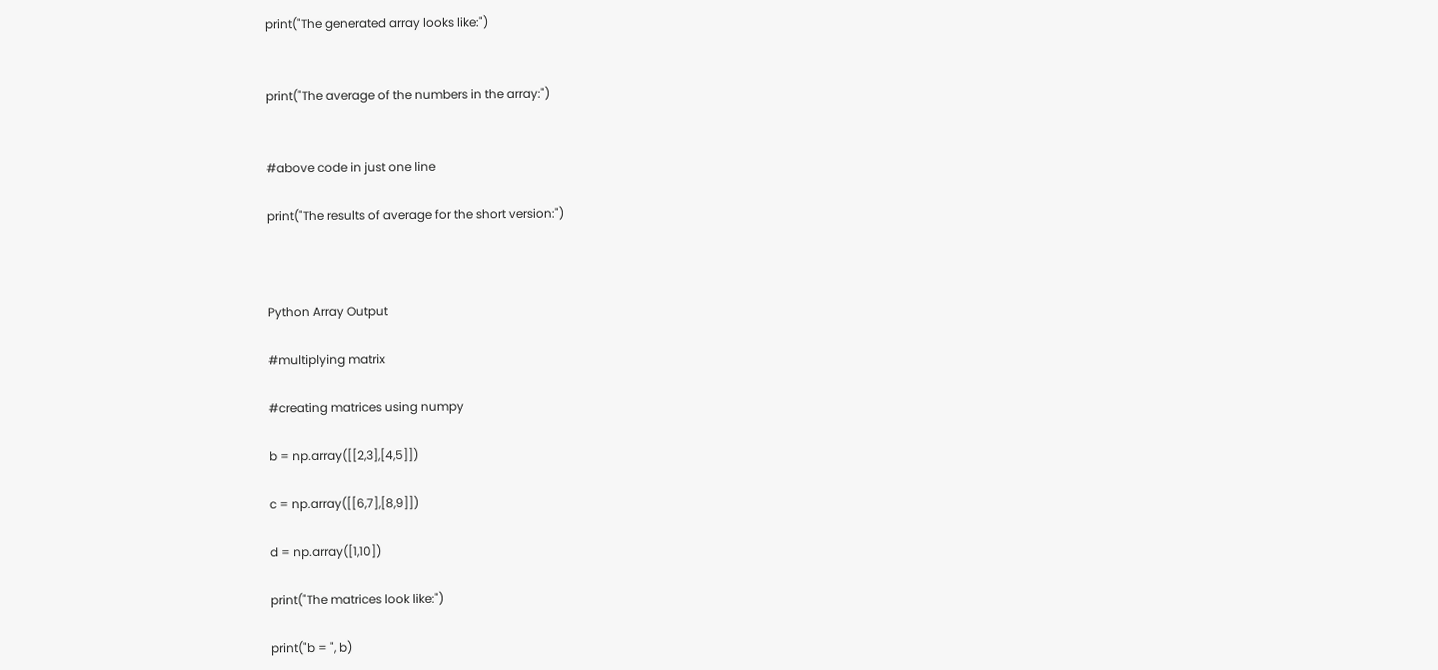print("The generated array looks like:")


print("The average of the numbers in the array:")


#above code in just one line

print("The results of average for the short version:")



Python Array Output

#multiplying matrix

#creating matrices using numpy

b = np.array([[2,3],[4,5]])

c = np.array([[6,7],[8,9]])

d = np.array([1,10])

print("The matrices look like:")

print("b = ", b)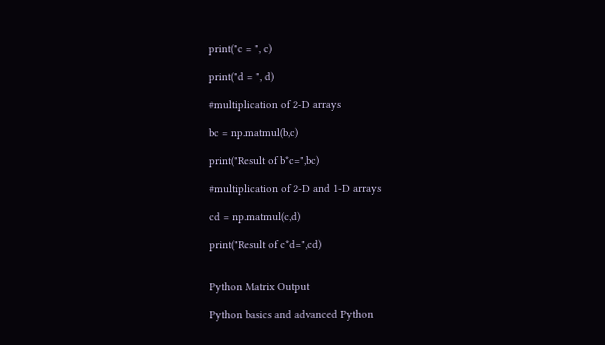print("c = ", c)

print("d = ", d)

#multiplication of 2-D arrays

bc = np.matmul(b,c)

print("Result of b*c=",bc)

#multiplication of 2-D and 1-D arrays

cd = np.matmul(c,d)

print("Result of c*d=",cd)


Python Matrix Output

Python basics and advanced Python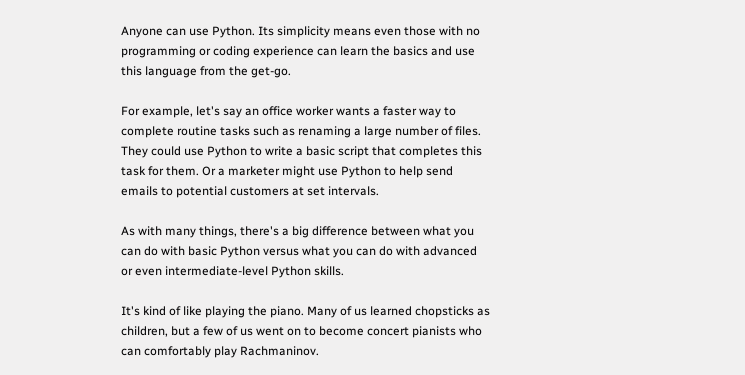Anyone can use Python. Its simplicity means even those with no programming or coding experience can learn the basics and use this language from the get-go.

For example, let's say an office worker wants a faster way to complete routine tasks such as renaming a large number of files. They could use Python to write a basic script that completes this task for them. Or a marketer might use Python to help send emails to potential customers at set intervals.

As with many things, there's a big difference between what you can do with basic Python versus what you can do with advanced or even intermediate-level Python skills.

It's kind of like playing the piano. Many of us learned chopsticks as children, but a few of us went on to become concert pianists who can comfortably play Rachmaninov.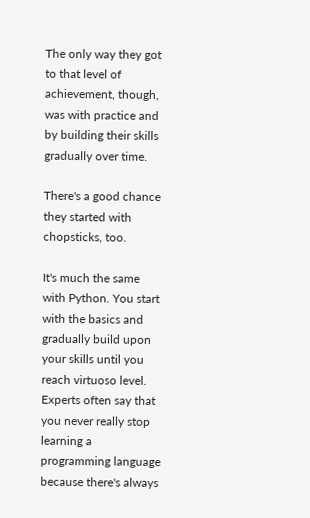The only way they got to that level of achievement, though, was with practice and by building their skills gradually over time.

There's a good chance they started with chopsticks, too.

It's much the same with Python. You start with the basics and gradually build upon your skills until you reach virtuoso level. Experts often say that you never really stop learning a programming language because there's always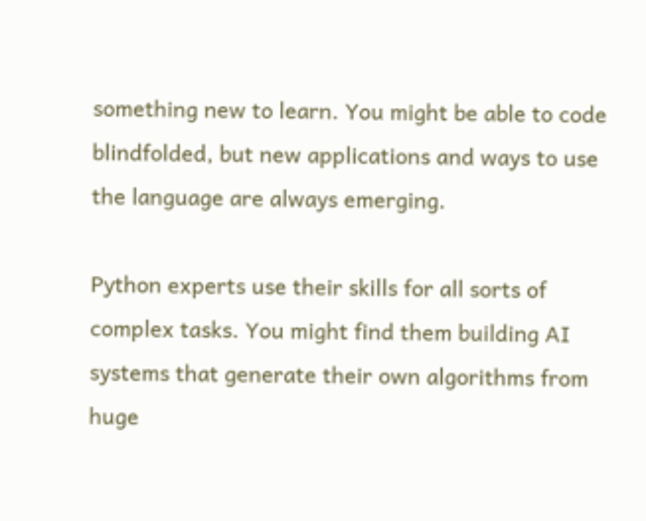something new to learn. You might be able to code blindfolded, but new applications and ways to use the language are always emerging.

Python experts use their skills for all sorts of complex tasks. You might find them building AI systems that generate their own algorithms from huge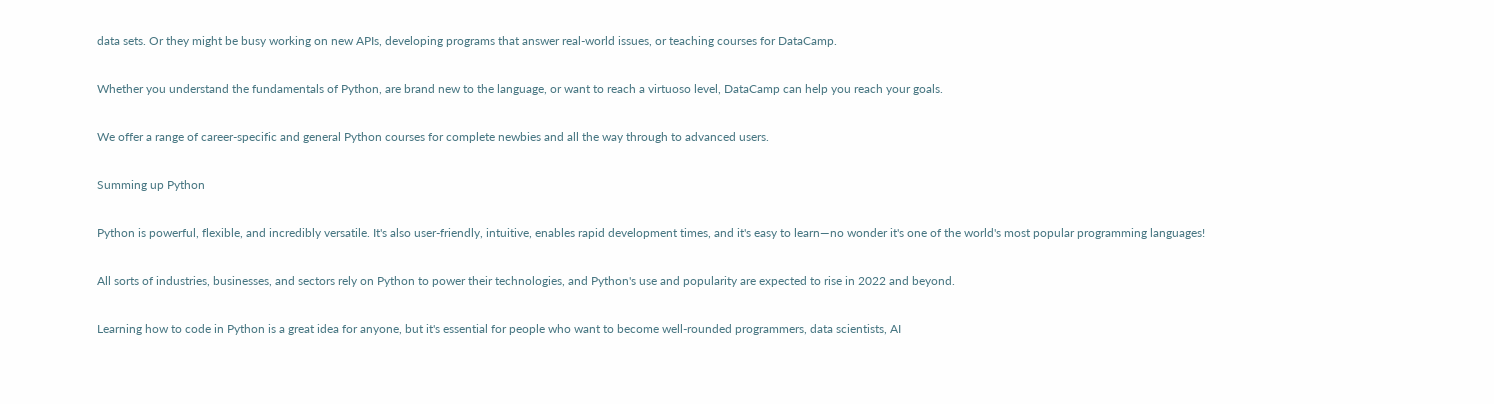data sets. Or they might be busy working on new APIs, developing programs that answer real-world issues, or teaching courses for DataCamp.

Whether you understand the fundamentals of Python, are brand new to the language, or want to reach a virtuoso level, DataCamp can help you reach your goals.

We offer a range of career-specific and general Python courses for complete newbies and all the way through to advanced users.

Summing up Python

Python is powerful, flexible, and incredibly versatile. It's also user-friendly, intuitive, enables rapid development times, and it's easy to learn—no wonder it's one of the world's most popular programming languages!

All sorts of industries, businesses, and sectors rely on Python to power their technologies, and Python's use and popularity are expected to rise in 2022 and beyond.

Learning how to code in Python is a great idea for anyone, but it's essential for people who want to become well-rounded programmers, data scientists, AI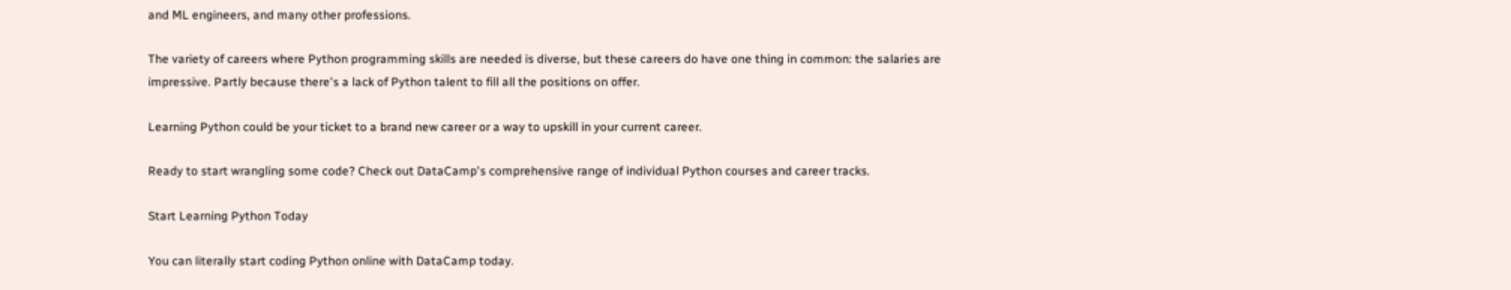and ML engineers, and many other professions.

The variety of careers where Python programming skills are needed is diverse, but these careers do have one thing in common: the salaries are impressive. Partly because there's a lack of Python talent to fill all the positions on offer.

Learning Python could be your ticket to a brand new career or a way to upskill in your current career.

Ready to start wrangling some code? Check out DataCamp's comprehensive range of individual Python courses and career tracks.

Start Learning Python Today

You can literally start coding Python online with DataCamp today.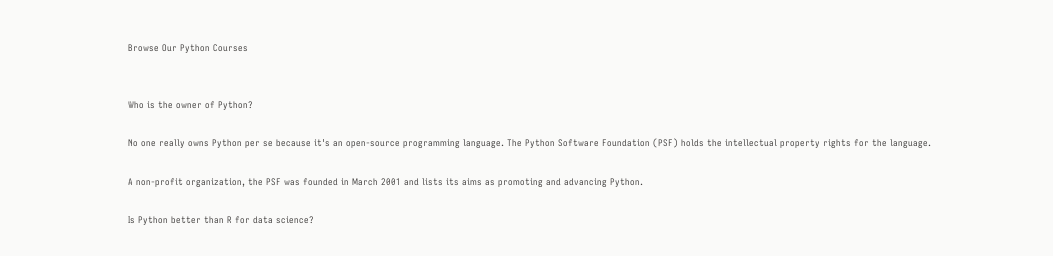Browse Our Python Courses


Who is the owner of Python?

No one really owns Python per se because it's an open-source programming language. The Python Software Foundation (PSF) holds the intellectual property rights for the language.

A non-profit organization, the PSF was founded in March 2001 and lists its aims as promoting and advancing Python.

Is Python better than R for data science?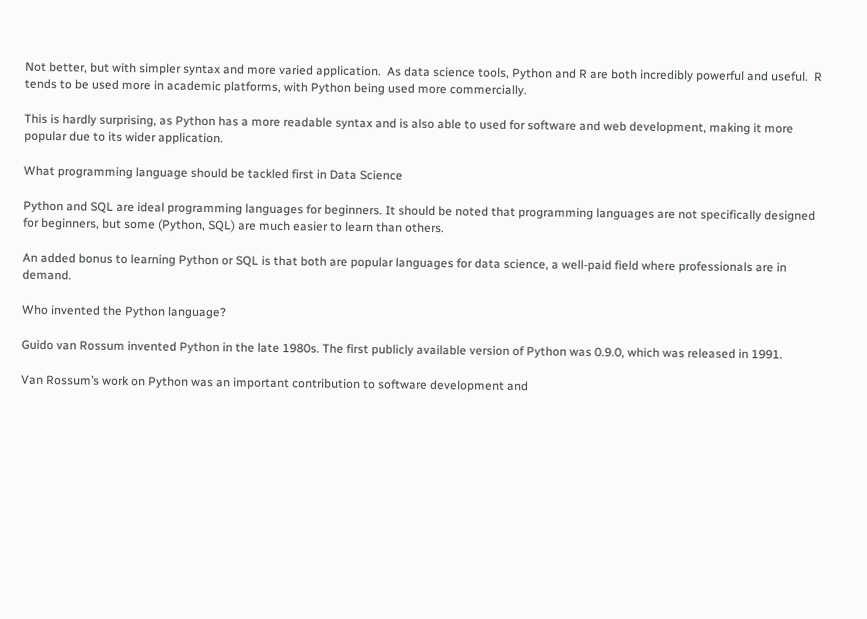Not better, but with simpler syntax and more varied application.  As data science tools, Python and R are both incredibly powerful and useful.  R tends to be used more in academic platforms, with Python being used more commercially.

This is hardly surprising, as Python has a more readable syntax and is also able to used for software and web development, making it more popular due to its wider application.

What programming language should be tackled first in Data Science

Python and SQL are ideal programming languages for beginners. It should be noted that programming languages are not specifically designed for beginners, but some (Python, SQL) are much easier to learn than others.

An added bonus to learning Python or SQL is that both are popular languages for data science, a well-paid field where professionals are in demand.

Who invented the Python language?

Guido van Rossum invented Python in the late 1980s. The first publicly available version of Python was 0.9.0, which was released in 1991.

Van Rossum’s work on Python was an important contribution to software development and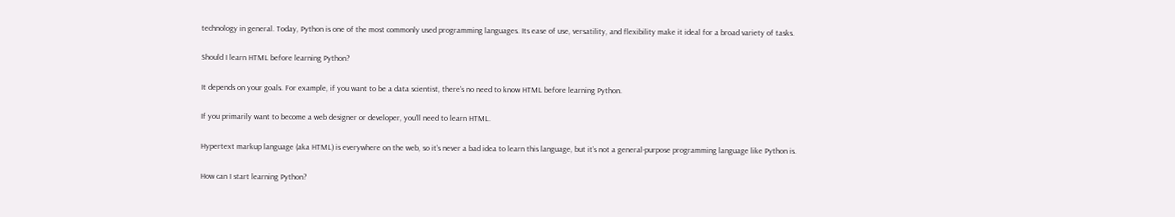technology in general. Today, Python is one of the most commonly used programming languages. Its ease of use, versatility, and flexibility make it ideal for a broad variety of tasks.

Should I learn HTML before learning Python?

It depends on your goals. For example, if you want to be a data scientist, there’s no need to know HTML before learning Python.

If you primarily want to become a web designer or developer, you’ll need to learn HTML.

Hypertext markup language (aka HTML) is everywhere on the web, so it’s never a bad idea to learn this language, but it’s not a general-purpose programming language like Python is.

How can I start learning Python?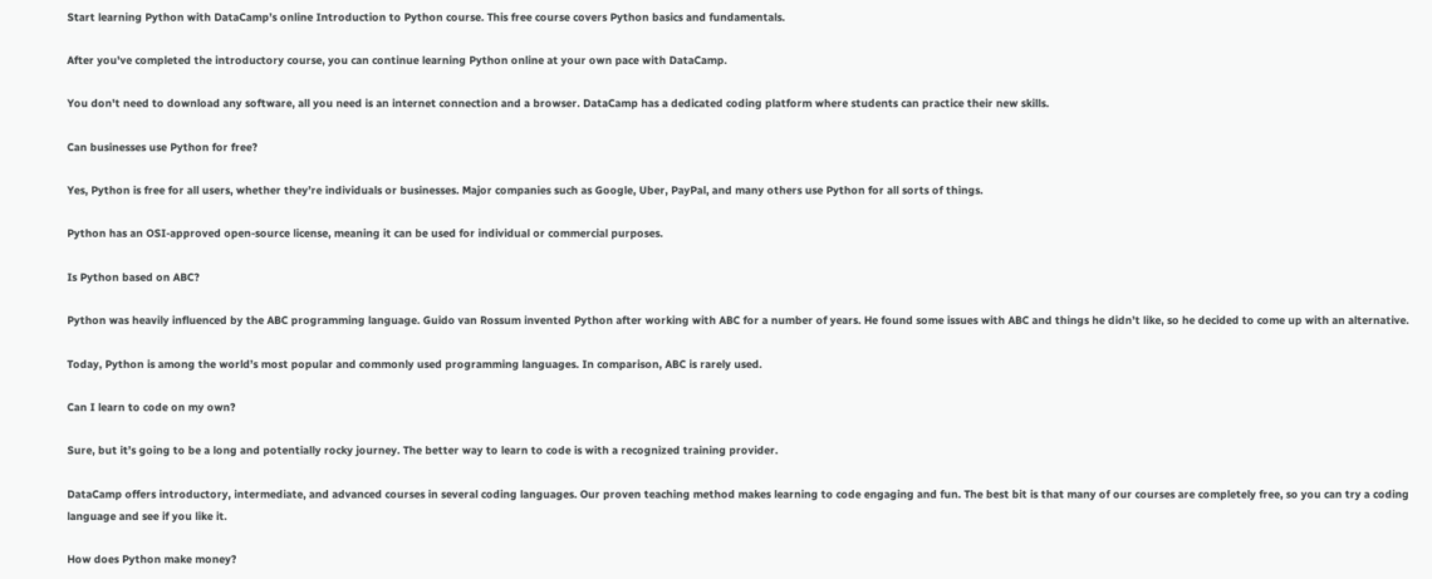Start learning Python with DataCamp’s online Introduction to Python course. This free course covers Python basics and fundamentals.

After you've completed the introductory course, you can continue learning Python online at your own pace with DataCamp.

You don't need to download any software, all you need is an internet connection and a browser. DataCamp has a dedicated coding platform where students can practice their new skills.

Can businesses use Python for free?

Yes, Python is free for all users, whether they’re individuals or businesses. Major companies such as Google, Uber, PayPal, and many others use Python for all sorts of things.

Python has an OSI-approved open-source license, meaning it can be used for individual or commercial purposes.

Is Python based on ABC?

Python was heavily influenced by the ABC programming language. Guido van Rossum invented Python after working with ABC for a number of years. He found some issues with ABC and things he didn’t like, so he decided to come up with an alternative.

Today, Python is among the world’s most popular and commonly used programming languages. In comparison, ABC is rarely used.

Can I learn to code on my own?

Sure, but it’s going to be a long and potentially rocky journey. The better way to learn to code is with a recognized training provider.

DataCamp offers introductory, intermediate, and advanced courses in several coding languages. Our proven teaching method makes learning to code engaging and fun. The best bit is that many of our courses are completely free, so you can try a coding language and see if you like it.

How does Python make money?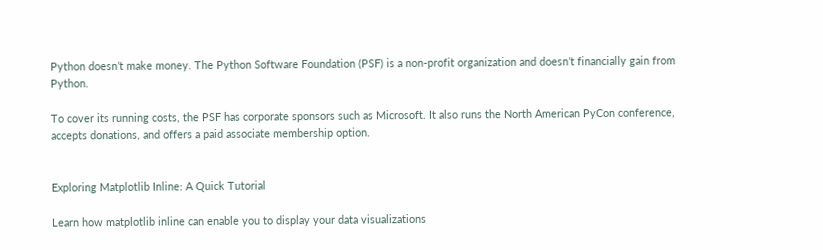Python doesn’t make money. The Python Software Foundation (PSF) is a non-profit organization and doesn’t financially gain from Python.

To cover its running costs, the PSF has corporate sponsors such as Microsoft. It also runs the North American PyCon conference, accepts donations, and offers a paid associate membership option.


Exploring Matplotlib Inline: A Quick Tutorial

Learn how matplotlib inline can enable you to display your data visualizations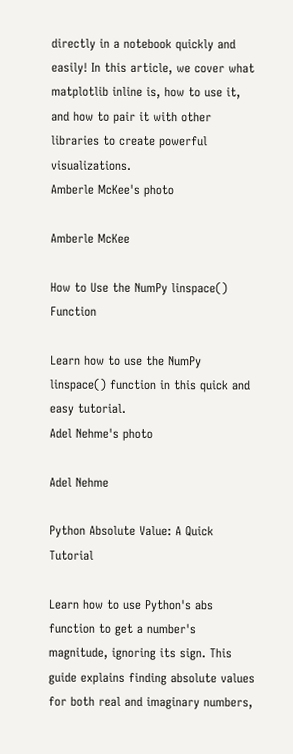directly in a notebook quickly and easily! In this article, we cover what matplotlib inline is, how to use it, and how to pair it with other libraries to create powerful visualizations.
Amberle McKee's photo

Amberle McKee

How to Use the NumPy linspace() Function

Learn how to use the NumPy linspace() function in this quick and easy tutorial.
Adel Nehme's photo

Adel Nehme

Python Absolute Value: A Quick Tutorial

Learn how to use Python's abs function to get a number's magnitude, ignoring its sign. This guide explains finding absolute values for both real and imaginary numbers,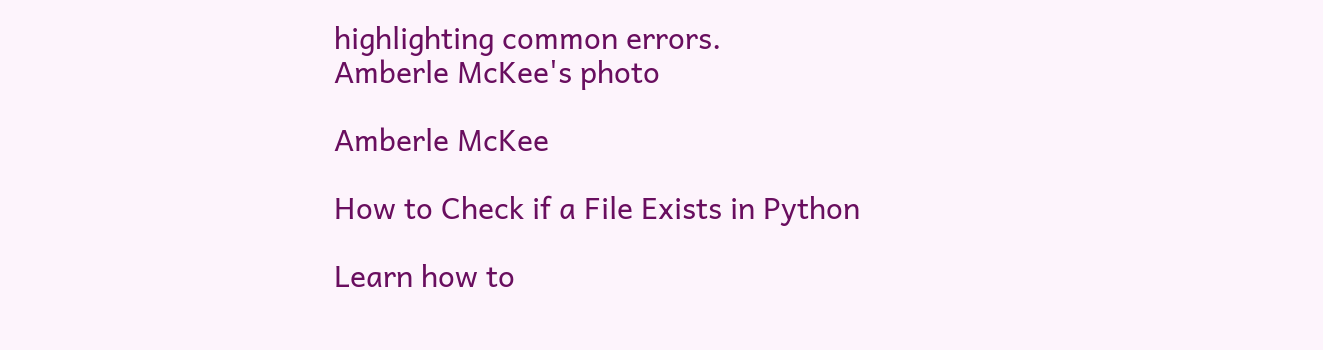highlighting common errors.
Amberle McKee's photo

Amberle McKee

How to Check if a File Exists in Python

Learn how to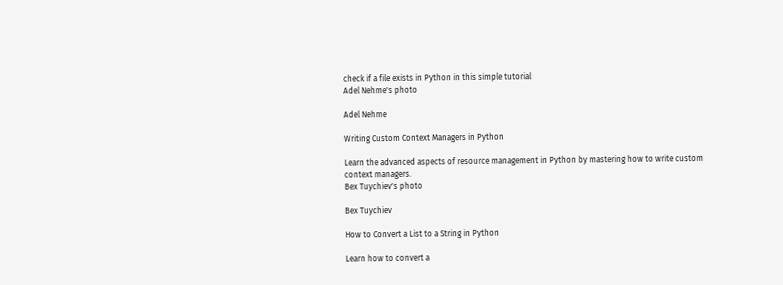check if a file exists in Python in this simple tutorial
Adel Nehme's photo

Adel Nehme

Writing Custom Context Managers in Python

Learn the advanced aspects of resource management in Python by mastering how to write custom context managers.
Bex Tuychiev's photo

Bex Tuychiev

How to Convert a List to a String in Python

Learn how to convert a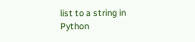list to a string in Python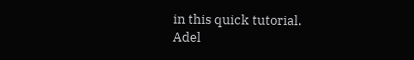in this quick tutorial.
Adel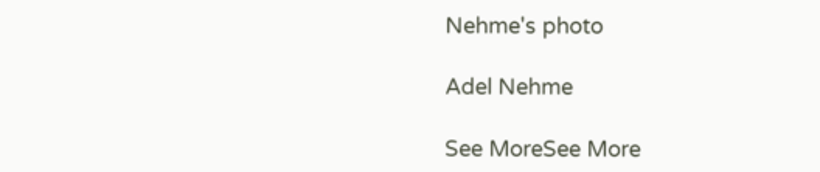Nehme's photo

Adel Nehme

See MoreSee More